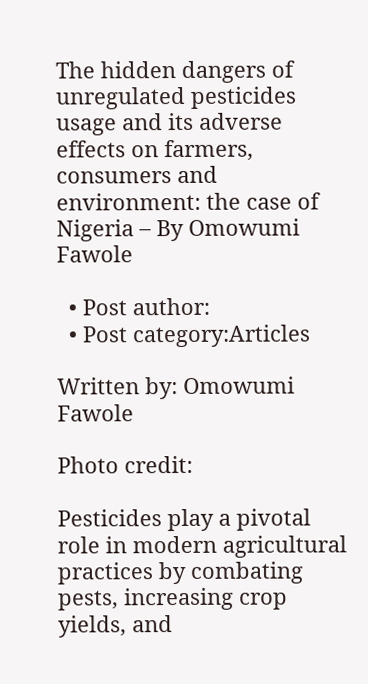The hidden dangers of unregulated pesticides usage and its adverse effects on farmers, consumers and environment: the case of Nigeria – By Omowumi Fawole

  • Post author:
  • Post category:Articles

Written by: Omowumi Fawole

Photo credit:

Pesticides play a pivotal role in modern agricultural practices by combating pests, increasing crop yields, and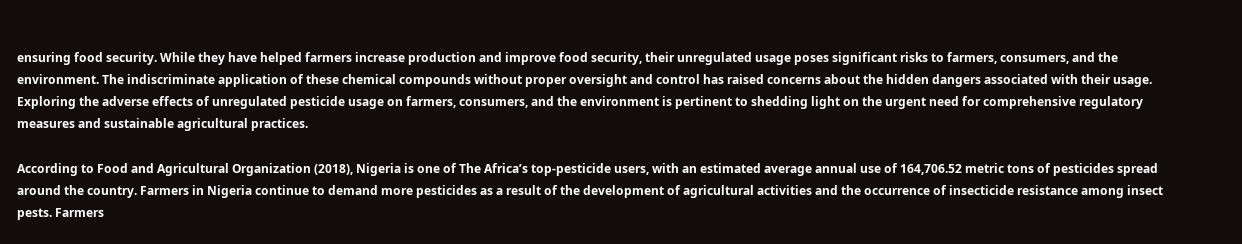ensuring food security. While they have helped farmers increase production and improve food security, their unregulated usage poses significant risks to farmers, consumers, and the environment. The indiscriminate application of these chemical compounds without proper oversight and control has raised concerns about the hidden dangers associated with their usage. Exploring the adverse effects of unregulated pesticide usage on farmers, consumers, and the environment is pertinent to shedding light on the urgent need for comprehensive regulatory measures and sustainable agricultural practices.

According to Food and Agricultural Organization (2018), Nigeria is one of The Africa’s top-pesticide users, with an estimated average annual use of 164,706.52 metric tons of pesticides spread around the country. Farmers in Nigeria continue to demand more pesticides as a result of the development of agricultural activities and the occurrence of insecticide resistance among insect pests. Farmers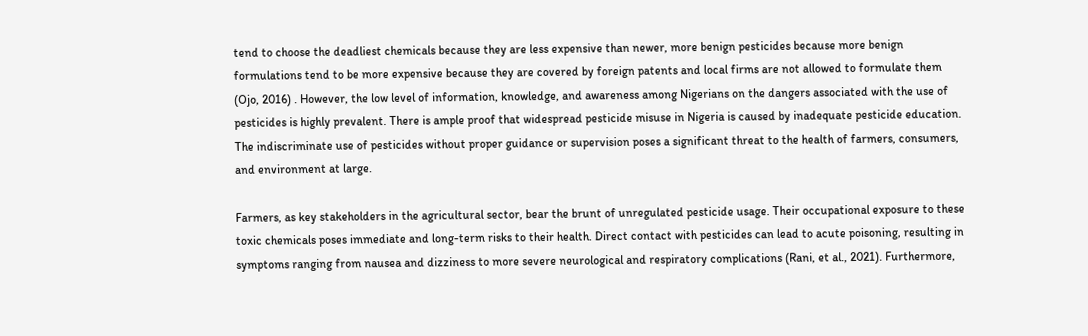tend to choose the deadliest chemicals because they are less expensive than newer, more benign pesticides because more benign formulations tend to be more expensive because they are covered by foreign patents and local firms are not allowed to formulate them (Ojo, 2016) . However, the low level of information, knowledge, and awareness among Nigerians on the dangers associated with the use of pesticides is highly prevalent. There is ample proof that widespread pesticide misuse in Nigeria is caused by inadequate pesticide education. The indiscriminate use of pesticides without proper guidance or supervision poses a significant threat to the health of farmers, consumers, and environment at large.

Farmers, as key stakeholders in the agricultural sector, bear the brunt of unregulated pesticide usage. Their occupational exposure to these toxic chemicals poses immediate and long-term risks to their health. Direct contact with pesticides can lead to acute poisoning, resulting in symptoms ranging from nausea and dizziness to more severe neurological and respiratory complications (Rani, et al., 2021). Furthermore,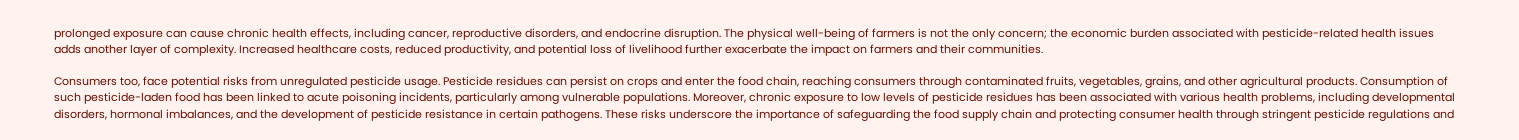prolonged exposure can cause chronic health effects, including cancer, reproductive disorders, and endocrine disruption. The physical well-being of farmers is not the only concern; the economic burden associated with pesticide-related health issues adds another layer of complexity. Increased healthcare costs, reduced productivity, and potential loss of livelihood further exacerbate the impact on farmers and their communities.

Consumers too, face potential risks from unregulated pesticide usage. Pesticide residues can persist on crops and enter the food chain, reaching consumers through contaminated fruits, vegetables, grains, and other agricultural products. Consumption of such pesticide-laden food has been linked to acute poisoning incidents, particularly among vulnerable populations. Moreover, chronic exposure to low levels of pesticide residues has been associated with various health problems, including developmental disorders, hormonal imbalances, and the development of pesticide resistance in certain pathogens. These risks underscore the importance of safeguarding the food supply chain and protecting consumer health through stringent pesticide regulations and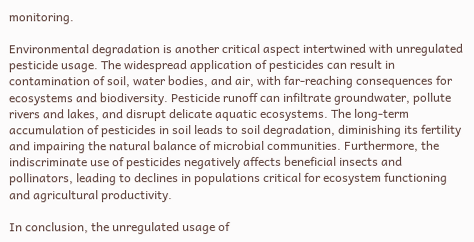monitoring.

Environmental degradation is another critical aspect intertwined with unregulated pesticide usage. The widespread application of pesticides can result in contamination of soil, water bodies, and air, with far-reaching consequences for ecosystems and biodiversity. Pesticide runoff can infiltrate groundwater, pollute rivers and lakes, and disrupt delicate aquatic ecosystems. The long-term accumulation of pesticides in soil leads to soil degradation, diminishing its fertility and impairing the natural balance of microbial communities. Furthermore, the indiscriminate use of pesticides negatively affects beneficial insects and pollinators, leading to declines in populations critical for ecosystem functioning and agricultural productivity.

In conclusion, the unregulated usage of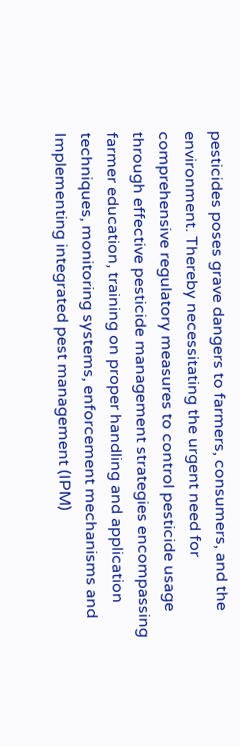pesticides poses grave dangers to farmers, consumers, and the environment. Thereby necessitating the urgent need for comprehensive regulatory measures to control pesticide usage through effective pesticide management strategies encompassing farmer education, training on proper handling and application techniques, monitoring systems, enforcement mechanisms and Implementing integrated pest management (IPM)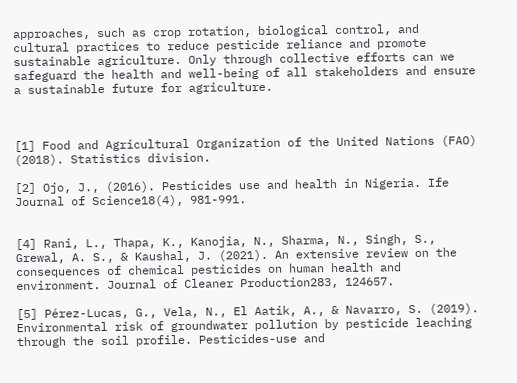approaches, such as crop rotation, biological control, and cultural practices to reduce pesticide reliance and promote sustainable agriculture. Only through collective efforts can we safeguard the health and well-being of all stakeholders and ensure a sustainable future for agriculture.



[1] Food and Agricultural Organization of the United Nations (FAO) (2018). Statistics division.

[2] Ojo, J., (2016). Pesticides use and health in Nigeria. Ife Journal of Science18(4), 981-991.


[4] Rani, L., Thapa, K., Kanojia, N., Sharma, N., Singh, S., Grewal, A. S., & Kaushal, J. (2021). An extensive review on the consequences of chemical pesticides on human health and environment. Journal of Cleaner Production283, 124657.

[5] Pérez-Lucas, G., Vela, N., El Aatik, A., & Navarro, S. (2019). Environmental risk of groundwater pollution by pesticide leaching through the soil profile. Pesticides-use and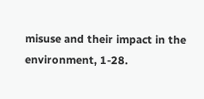misuse and their impact in the environment, 1-28.